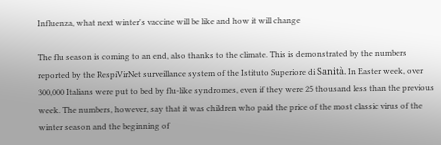Influenza, what next winter's vaccine will be like and how it will change

The flu season is coming to an end, also thanks to the climate. This is demonstrated by the numbers reported by the RespiVirNet surveillance system of the Istituto Superiore di Sanità. In Easter week, over 300,000 Italians were put to bed by flu-like syndromes, even if they were 25 thousand less than the previous week. The numbers, however, say that it was children who paid the price of the most classic virus of the winter season and the beginning of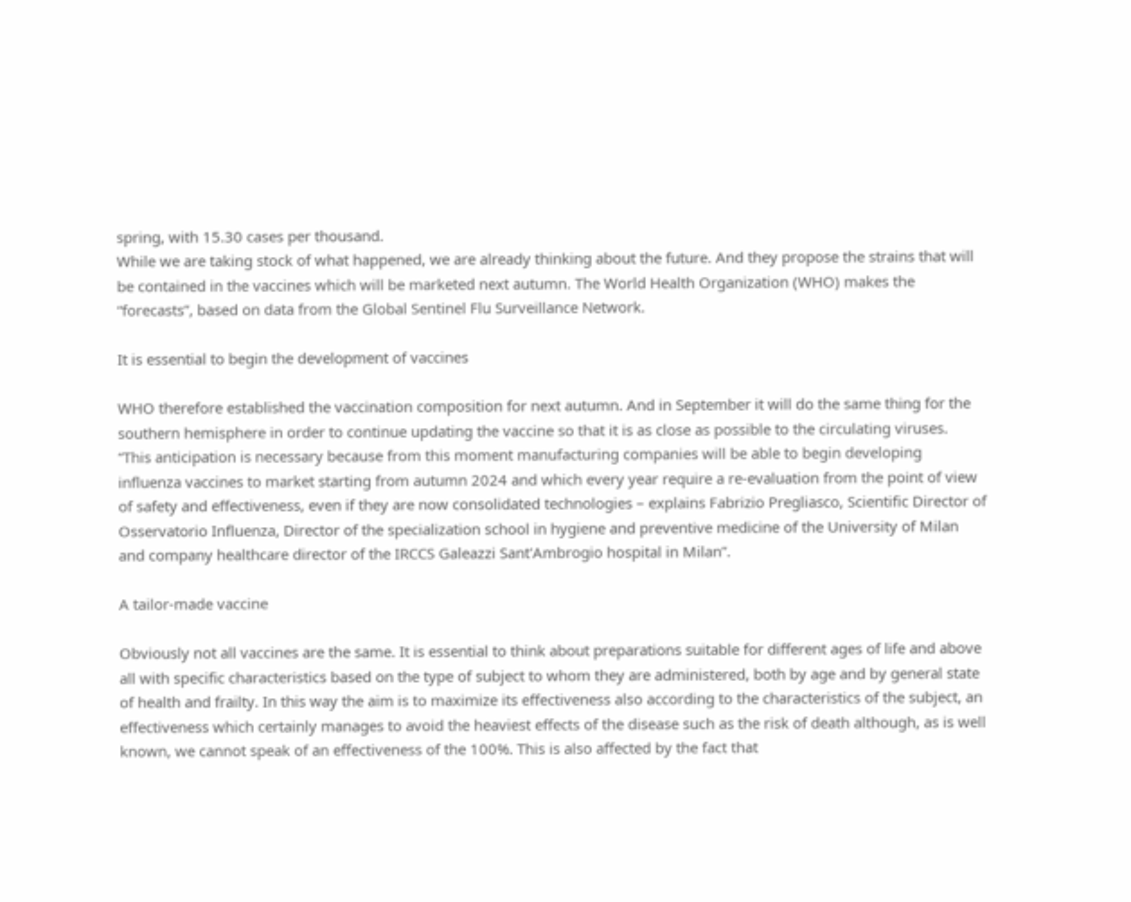spring, with 15.30 cases per thousand.
While we are taking stock of what happened, we are already thinking about the future. And they propose the strains that will be contained in the vaccines which will be marketed next autumn. The World Health Organization (WHO) makes the “forecasts”, based on data from the Global Sentinel Flu Surveillance Network.

It is essential to begin the development of vaccines

WHO therefore established the vaccination composition for next autumn. And in September it will do the same thing for the southern hemisphere in order to continue updating the vaccine so that it is as close as possible to the circulating viruses.
“This anticipation is necessary because from this moment manufacturing companies will be able to begin developing influenza vaccines to market starting from autumn 2024 and which every year require a re-evaluation from the point of view of safety and effectiveness, even if they are now consolidated technologies – explains Fabrizio Pregliasco, Scientific Director of Osservatorio Influenza, Director of the specialization school in hygiene and preventive medicine of the University of Milan and company healthcare director of the IRCCS Galeazzi Sant'Ambrogio hospital in Milan”.

A tailor-made vaccine

Obviously not all vaccines are the same. It is essential to think about preparations suitable for different ages of life and above all with specific characteristics based on the type of subject to whom they are administered, both by age and by general state of health and frailty. In this way the aim is to maximize its effectiveness also according to the characteristics of the subject, an effectiveness which certainly manages to avoid the heaviest effects of the disease such as the risk of death although, as is well known, we cannot speak of an effectiveness of the 100%. This is also affected by the fact that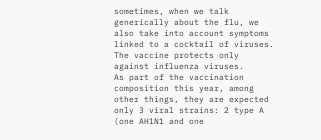sometimes, when we talk generically about the flu, we also take into account symptoms linked to a cocktail of viruses. The vaccine protects only against influenza viruses.
As part of the vaccination composition this year, among other things, they are expected only 3 viral strains: 2 type A (one AH1N1 and one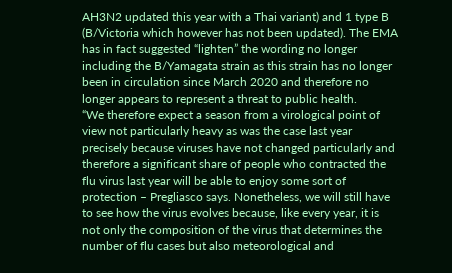AH3N2 updated this year with a Thai variant) and 1 type B (B/Victoria which however has not been updated). The EMA has in fact suggested “lighten” the wording no longer including the B/Yamagata strain as this strain has no longer been in circulation since March 2020 and therefore no longer appears to represent a threat to public health.
“We therefore expect a season from a virological point of view not particularly heavy as was the case last year precisely because viruses have not changed particularly and therefore a significant share of people who contracted the flu virus last year will be able to enjoy some sort of protection – Pregliasco says. Nonetheless, we will still have to see how the virus evolves because, like every year, it is not only the composition of the virus that determines the number of flu cases but also meteorological and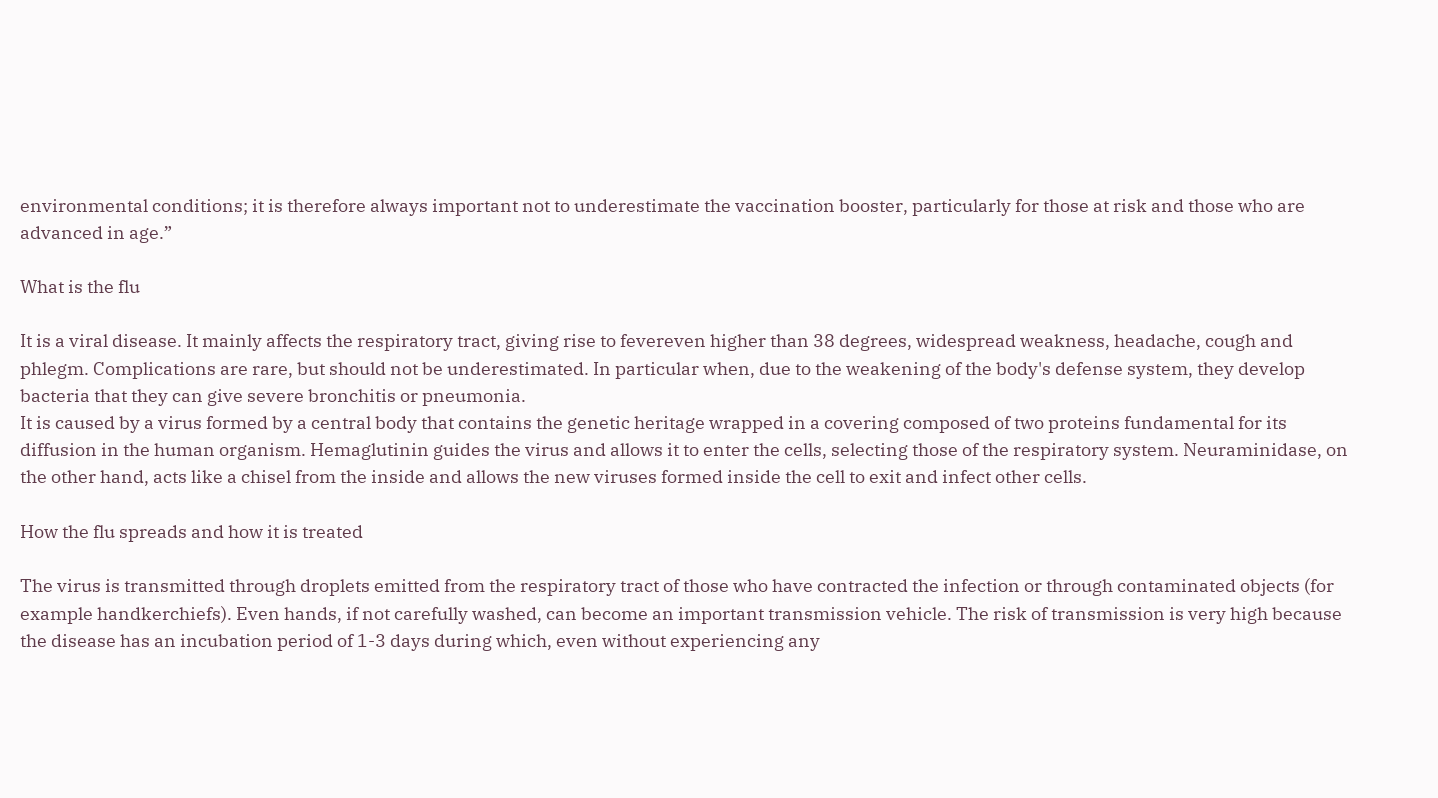environmental conditions; it is therefore always important not to underestimate the vaccination booster, particularly for those at risk and those who are advanced in age.”

What is the flu

It is a viral disease. It mainly affects the respiratory tract, giving rise to fevereven higher than 38 degrees, widespread weakness, headache, cough and phlegm. Complications are rare, but should not be underestimated. In particular when, due to the weakening of the body's defense system, they develop bacteria that they can give severe bronchitis or pneumonia.
It is caused by a virus formed by a central body that contains the genetic heritage wrapped in a covering composed of two proteins fundamental for its diffusion in the human organism. Hemaglutinin guides the virus and allows it to enter the cells, selecting those of the respiratory system. Neuraminidase, on the other hand, acts like a chisel from the inside and allows the new viruses formed inside the cell to exit and infect other cells.

How the flu spreads and how it is treated

The virus is transmitted through droplets emitted from the respiratory tract of those who have contracted the infection or through contaminated objects (for example handkerchiefs). Even hands, if not carefully washed, can become an important transmission vehicle. The risk of transmission is very high because the disease has an incubation period of 1-3 days during which, even without experiencing any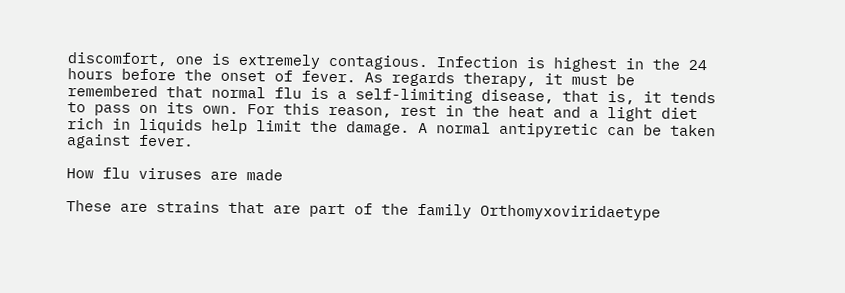discomfort, one is extremely contagious. Infection is highest in the 24 hours before the onset of fever. As regards therapy, it must be remembered that normal flu is a self-limiting disease, that is, it tends to pass on its own. For this reason, rest in the heat and a light diet rich in liquids help limit the damage. A normal antipyretic can be taken against fever.

How flu viruses are made

These are strains that are part of the family Orthomyxoviridaetype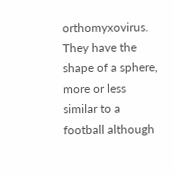orthomyxovirus. They have the shape of a sphere, more or less similar to a football although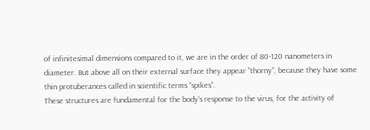of infinitesimal dimensions compared to it, we are in the order of 80-120 nanometers in diameter. But above all on their external surface they appear “thorny”, because they have some thin protuberances called in scientific terms “spikes”.
These structures are fundamental for the body's response to the virus, for the activity of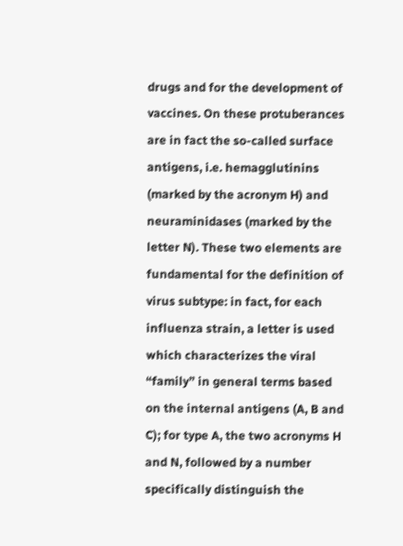drugs and for the development of vaccines. On these protuberances are in fact the so-called surface antigens, i.e. hemagglutinins (marked by the acronym H) and neuraminidases (marked by the letter N). These two elements are fundamental for the definition of virus subtype: in fact, for each influenza strain, a letter is used which characterizes the viral “family” in general terms based on the internal antigens (A, B and C); for type A, the two acronyms H and N, followed by a number specifically distinguish the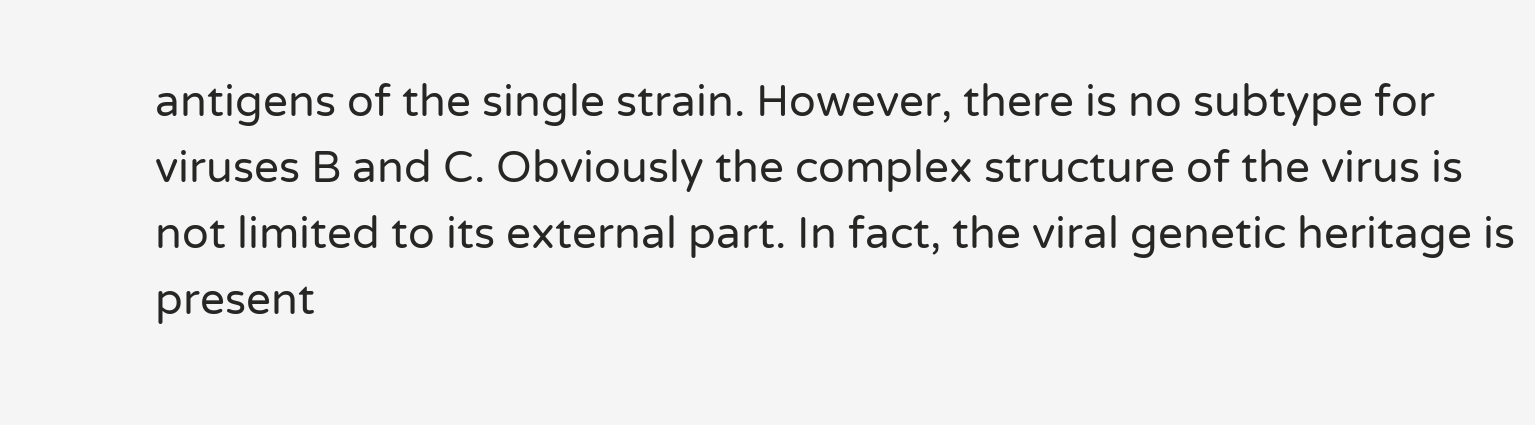antigens of the single strain. However, there is no subtype for viruses B and C. Obviously the complex structure of the virus is not limited to its external part. In fact, the viral genetic heritage is present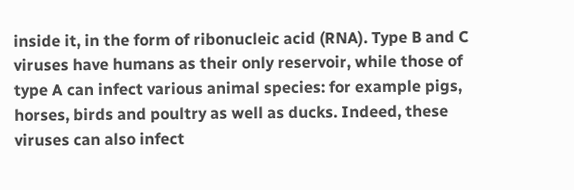inside it, in the form of ribonucleic acid (RNA). Type B and C viruses have humans as their only reservoir, while those of type A can infect various animal species: for example pigs, horses, birds and poultry as well as ducks. Indeed, these viruses can also infect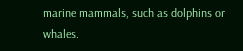marine mammals, such as dolphins or whales.